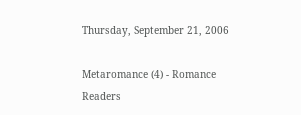Thursday, September 21, 2006

Metaromance (4) - Romance Readers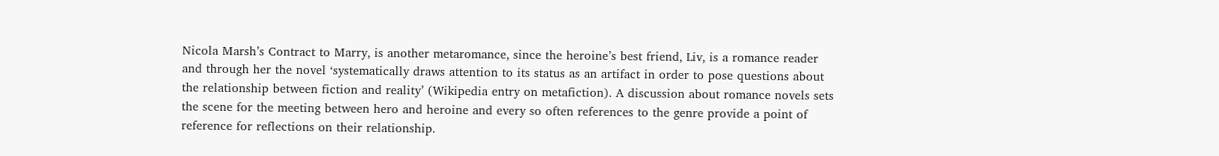Nicola Marsh’s Contract to Marry, is another metaromance, since the heroine’s best friend, Liv, is a romance reader and through her the novel ‘systematically draws attention to its status as an artifact in order to pose questions about the relationship between fiction and reality’ (Wikipedia entry on metafiction). A discussion about romance novels sets the scene for the meeting between hero and heroine and every so often references to the genre provide a point of reference for reflections on their relationship.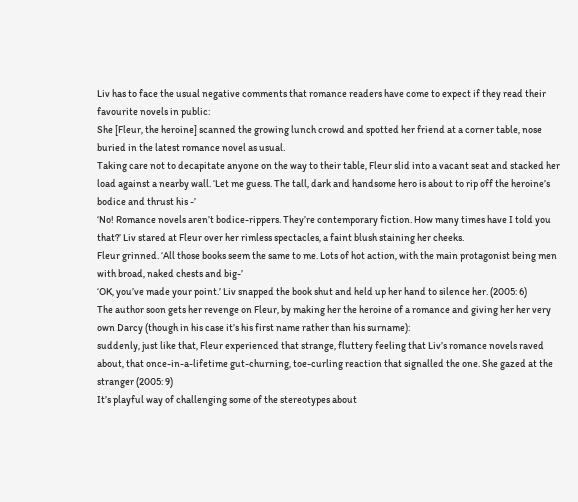Liv has to face the usual negative comments that romance readers have come to expect if they read their favourite novels in public:
She [Fleur, the heroine] scanned the growing lunch crowd and spotted her friend at a corner table, nose buried in the latest romance novel as usual.
Taking care not to decapitate anyone on the way to their table, Fleur slid into a vacant seat and stacked her load against a nearby wall. ‘Let me guess. The tall, dark and handsome hero is about to rip off the heroine’s bodice and thrust his -’
‘No! Romance novels aren’t bodice-rippers. They’re contemporary fiction. How many times have I told you that?’ Liv stared at Fleur over her rimless spectacles, a faint blush staining her cheeks.
Fleur grinned. ‘All those books seem the same to me. Lots of hot action, with the main protagonist being men with broad, naked chests and big-’
‘OK, you’ve made your point.’ Liv snapped the book shut and held up her hand to silence her. (2005: 6)
The author soon gets her revenge on Fleur, by making her the heroine of a romance and giving her her very own Darcy (though in his case it’s his first name rather than his surname):
suddenly, just like that, Fleur experienced that strange, fluttery feeling that Liv’s romance novels raved about, that once-in-a-lifetime gut-churning, toe-curling reaction that signalled the one. She gazed at the stranger (2005: 9)
It’s playful way of challenging some of the stereotypes about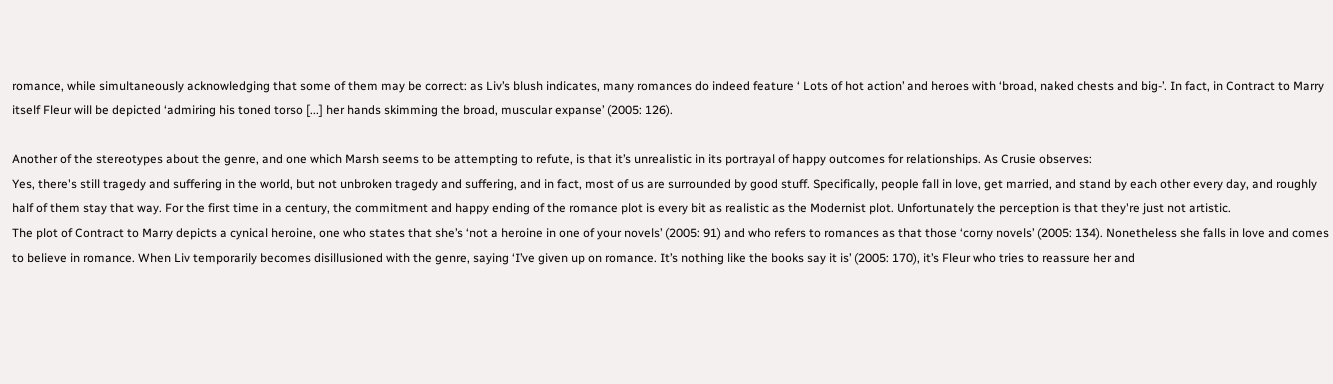romance, while simultaneously acknowledging that some of them may be correct: as Liv’s blush indicates, many romances do indeed feature ‘ Lots of hot action’ and heroes with ‘broad, naked chests and big-’. In fact, in Contract to Marry itself Fleur will be depicted ‘admiring his toned torso [...] her hands skimming the broad, muscular expanse’ (2005: 126).

Another of the stereotypes about the genre, and one which Marsh seems to be attempting to refute, is that it’s unrealistic in its portrayal of happy outcomes for relationships. As Crusie observes:
Yes, there's still tragedy and suffering in the world, but not unbroken tragedy and suffering, and in fact, most of us are surrounded by good stuff. Specifically, people fall in love, get married, and stand by each other every day, and roughly half of them stay that way. For the first time in a century, the commitment and happy ending of the romance plot is every bit as realistic as the Modernist plot. Unfortunately the perception is that they're just not artistic.
The plot of Contract to Marry depicts a cynical heroine, one who states that she’s ‘not a heroine in one of your novels’ (2005: 91) and who refers to romances as that those ‘corny novels’ (2005: 134). Nonetheless she falls in love and comes to believe in romance. When Liv temporarily becomes disillusioned with the genre, saying ‘I’ve given up on romance. It’s nothing like the books say it is’ (2005: 170), it’s Fleur who tries to reassure her and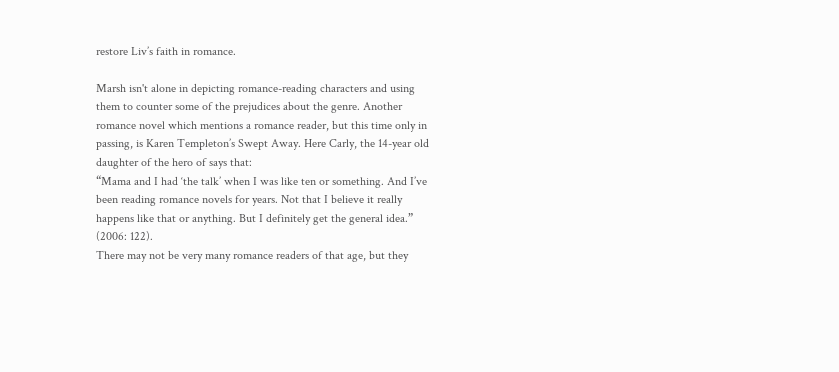restore Liv’s faith in romance.

Marsh isn't alone in depicting romance-reading characters and using them to counter some of the prejudices about the genre. Another romance novel which mentions a romance reader, but this time only in passing, is Karen Templeton’s Swept Away. Here Carly, the 14-year old daughter of the hero of says that:
“Mama and I had ‘the talk’ when I was like ten or something. And I’ve been reading romance novels for years. Not that I believe it really happens like that or anything. But I definitely get the general idea.” (2006: 122).
There may not be very many romance readers of that age, but they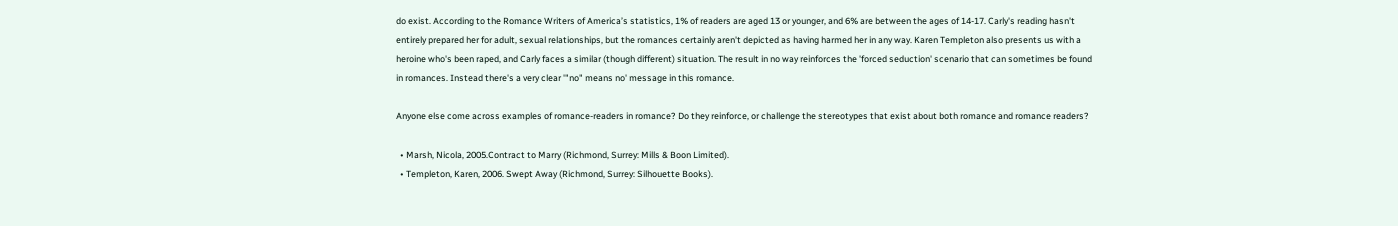do exist. According to the Romance Writers of America’s statistics, 1% of readers are aged 13 or younger, and 6% are between the ages of 14-17. Carly's reading hasn't entirely prepared her for adult, sexual relationships, but the romances certainly aren't depicted as having harmed her in any way. Karen Templeton also presents us with a heroine who's been raped, and Carly faces a similar (though different) situation. The result in no way reinforces the 'forced seduction' scenario that can sometimes be found in romances. Instead there's a very clear '"no" means no' message in this romance.

Anyone else come across examples of romance-readers in romance? Do they reinforce, or challenge the stereotypes that exist about both romance and romance readers?

  • Marsh, Nicola, 2005.Contract to Marry (Richmond, Surrey: Mills & Boon Limited).
  • Templeton, Karen, 2006. Swept Away (Richmond, Surrey: Silhouette Books).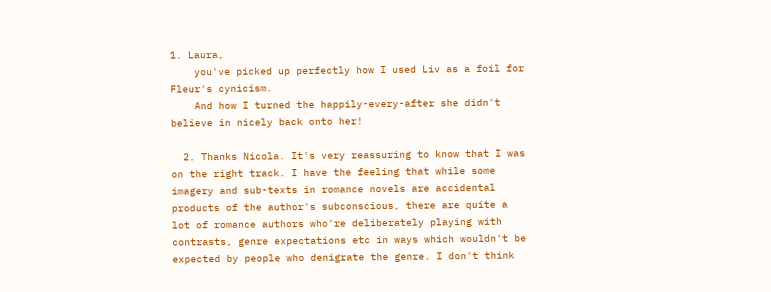1. Laura,
    you've picked up perfectly how I used Liv as a foil for Fleur's cynicism.
    And how I turned the happily-every-after she didn't believe in nicely back onto her!

  2. Thanks Nicola. It's very reassuring to know that I was on the right track. I have the feeling that while some imagery and sub-texts in romance novels are accidental products of the author's subconscious, there are quite a lot of romance authors who're deliberately playing with contrasts, genre expectations etc in ways which wouldn't be expected by people who denigrate the genre. I don't think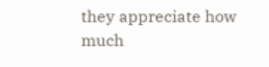they appreciate how much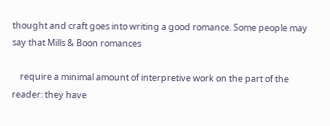thought and craft goes into writing a good romance. Some people may say that Mills & Boon romances

    require a minimal amount of interpretive work on the part of the reader: they have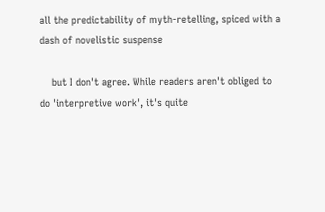all the predictability of myth-retelling, spiced with a dash of novelistic suspense

    but I don't agree. While readers aren't obliged to do 'interpretive work', it's quite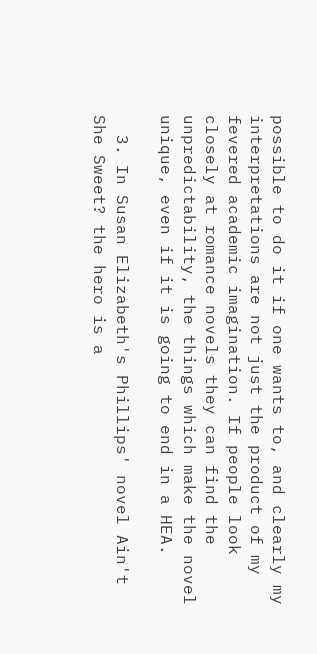possible to do it if one wants to, and clearly my interpretations are not just the product of my fevered academic imagination. If people look closely at romance novels they can find the unpredictability, the things which make the novel unique, even if it is going to end in a HEA.

  3. In Susan Elizabeth's Phillips' novel Ain't She Sweet? the hero is a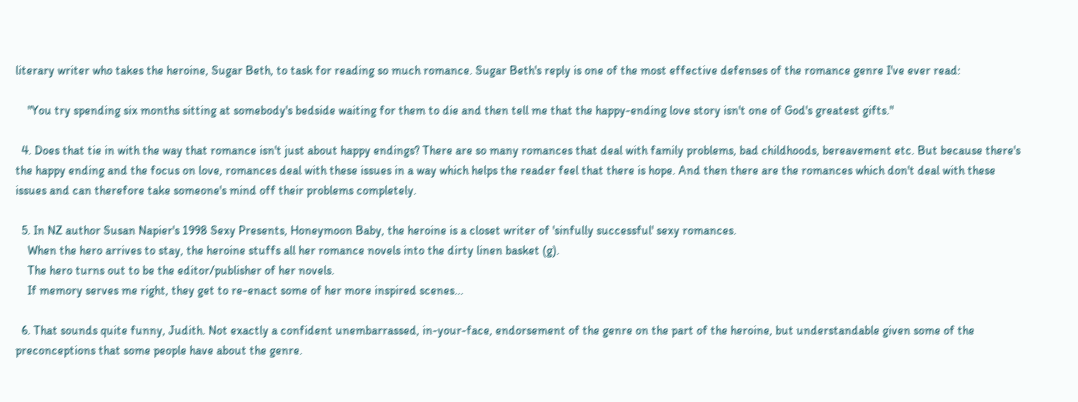literary writer who takes the heroine, Sugar Beth, to task for reading so much romance. Sugar Beth's reply is one of the most effective defenses of the romance genre I've ever read:

    "You try spending six months sitting at somebody's bedside waiting for them to die and then tell me that the happy-ending love story isn't one of God's greatest gifts."

  4. Does that tie in with the way that romance isn't just about happy endings? There are so many romances that deal with family problems, bad childhoods, bereavement etc. But because there's the happy ending and the focus on love, romances deal with these issues in a way which helps the reader feel that there is hope. And then there are the romances which don't deal with these issues and can therefore take someone's mind off their problems completely.

  5. In NZ author Susan Napier's 1998 Sexy Presents, Honeymoon Baby, the heroine is a closet writer of 'sinfully successful' sexy romances.
    When the hero arrives to stay, the heroine stuffs all her romance novels into the dirty linen basket (g).
    The hero turns out to be the editor/publisher of her novels.
    If memory serves me right, they get to re-enact some of her more inspired scenes...

  6. That sounds quite funny, Judith. Not exactly a confident unembarrassed, in-your-face, endorsement of the genre on the part of the heroine, but understandable given some of the preconceptions that some people have about the genre.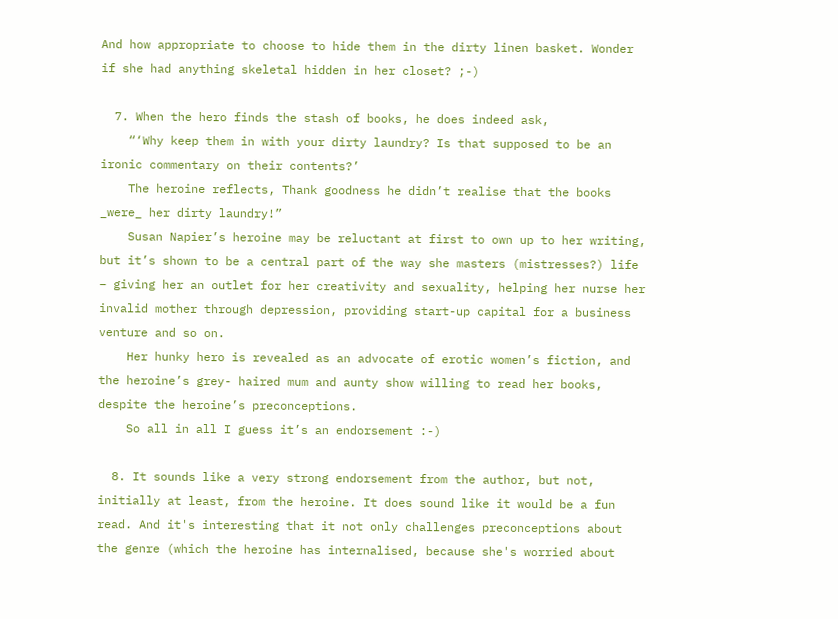And how appropriate to choose to hide them in the dirty linen basket. Wonder if she had anything skeletal hidden in her closet? ;-)

  7. When the hero finds the stash of books, he does indeed ask,
    “‘Why keep them in with your dirty laundry? Is that supposed to be an ironic commentary on their contents?’
    The heroine reflects, Thank goodness he didn’t realise that the books _were_ her dirty laundry!”
    Susan Napier’s heroine may be reluctant at first to own up to her writing, but it’s shown to be a central part of the way she masters (mistresses?) life – giving her an outlet for her creativity and sexuality, helping her nurse her invalid mother through depression, providing start-up capital for a business venture and so on.
    Her hunky hero is revealed as an advocate of erotic women’s fiction, and the heroine’s grey- haired mum and aunty show willing to read her books, despite the heroine’s preconceptions.
    So all in all I guess it’s an endorsement :-)

  8. It sounds like a very strong endorsement from the author, but not, initially at least, from the heroine. It does sound like it would be a fun read. And it's interesting that it not only challenges preconceptions about the genre (which the heroine has internalised, because she's worried about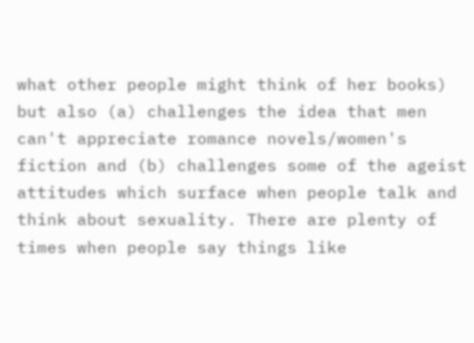what other people might think of her books) but also (a) challenges the idea that men can't appreciate romance novels/women's fiction and (b) challenges some of the ageist attitudes which surface when people talk and think about sexuality. There are plenty of times when people say things like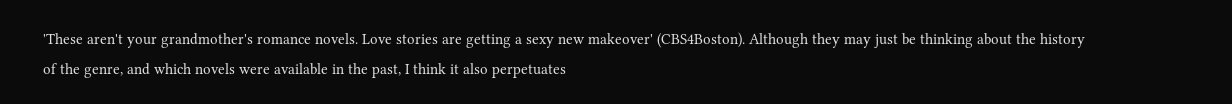'These aren't your grandmother's romance novels. Love stories are getting a sexy new makeover' (CBS4Boston). Although they may just be thinking about the history of the genre, and which novels were available in the past, I think it also perpetuates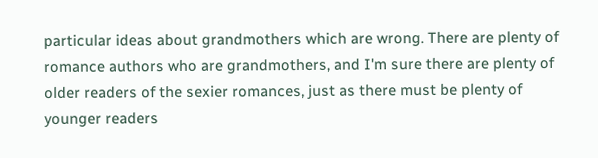particular ideas about grandmothers which are wrong. There are plenty of romance authors who are grandmothers, and I'm sure there are plenty of older readers of the sexier romances, just as there must be plenty of younger readers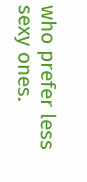who prefer less sexy ones.